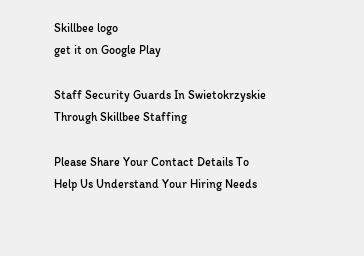Skillbee logo
get it on Google Play

Staff Security Guards In Swietokrzyskie Through Skillbee Staffing

Please Share Your Contact Details To Help Us Understand Your Hiring Needs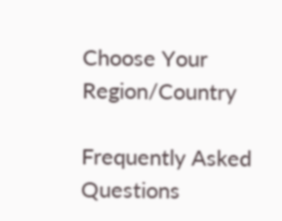Choose Your Region/Country

Frequently Asked Questions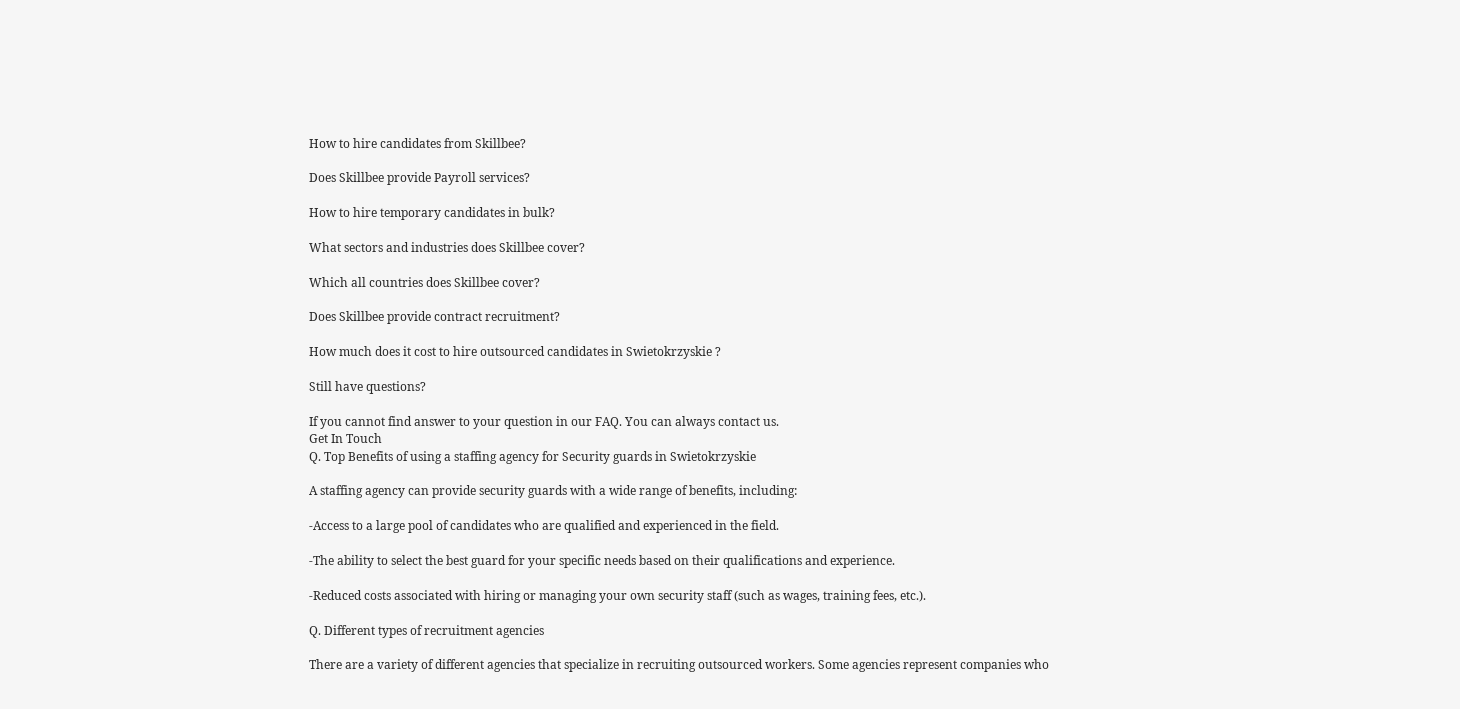How to hire candidates from Skillbee?

Does Skillbee provide Payroll services?

How to hire temporary candidates in bulk?

What sectors and industries does Skillbee cover?

Which all countries does Skillbee cover?

Does Skillbee provide contract recruitment?

How much does it cost to hire outsourced candidates in Swietokrzyskie ?

Still have questions?

If you cannot find answer to your question in our FAQ. You can always contact us.
Get In Touch
Q. Top Benefits of using a staffing agency for Security guards in Swietokrzyskie

A staffing agency can provide security guards with a wide range of benefits, including:

-Access to a large pool of candidates who are qualified and experienced in the field.

-The ability to select the best guard for your specific needs based on their qualifications and experience.

-Reduced costs associated with hiring or managing your own security staff (such as wages, training fees, etc.).

Q. Different types of recruitment agencies

There are a variety of different agencies that specialize in recruiting outsourced workers. Some agencies represent companies who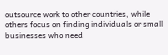outsource work to other countries, while others focus on finding individuals or small businesses who need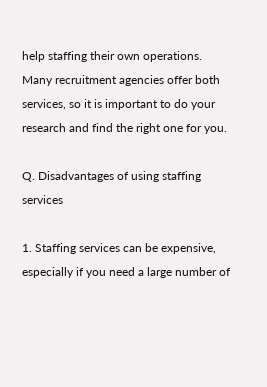help staffing their own operations. Many recruitment agencies offer both services, so it is important to do your research and find the right one for you.

Q. Disadvantages of using staffing services

1. Staffing services can be expensive, especially if you need a large number of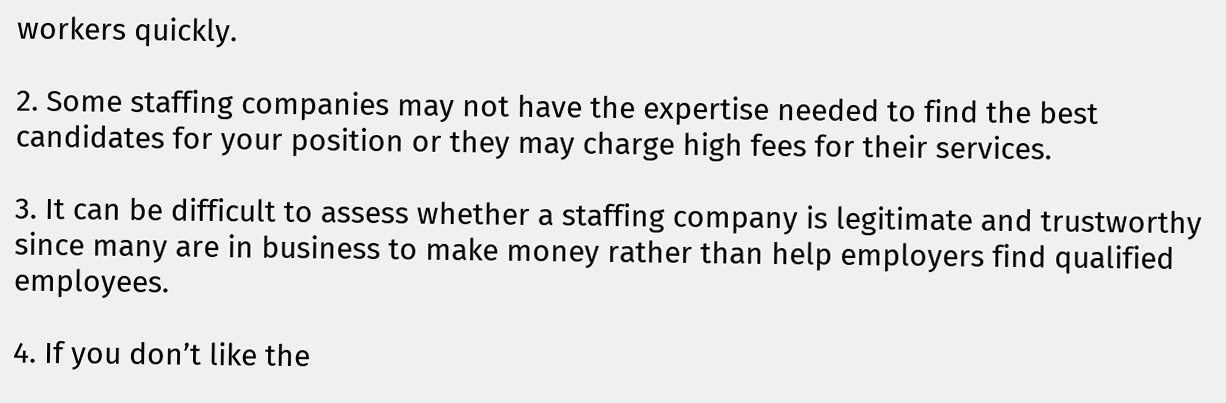workers quickly.

2. Some staffing companies may not have the expertise needed to find the best candidates for your position or they may charge high fees for their services.

3. It can be difficult to assess whether a staffing company is legitimate and trustworthy since many are in business to make money rather than help employers find qualified employees.

4. If you don’t like the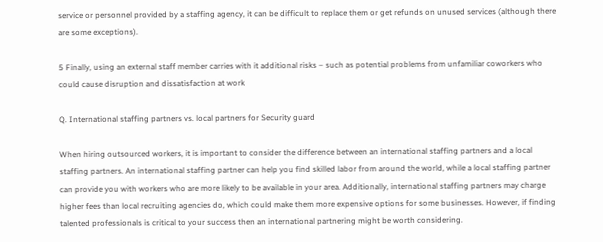service or personnel provided by a staffing agency, it can be difficult to replace them or get refunds on unused services (although there are some exceptions).

5 Finally, using an external staff member carries with it additional risks – such as potential problems from unfamiliar coworkers who could cause disruption and dissatisfaction at work

Q. International staffing partners vs. local partners for Security guard

When hiring outsourced workers, it is important to consider the difference between an international staffing partners and a local staffing partners. An international staffing partner can help you find skilled labor from around the world, while a local staffing partner can provide you with workers who are more likely to be available in your area. Additionally, international staffing partners may charge higher fees than local recruiting agencies do, which could make them more expensive options for some businesses. However, if finding talented professionals is critical to your success then an international partnering might be worth considering.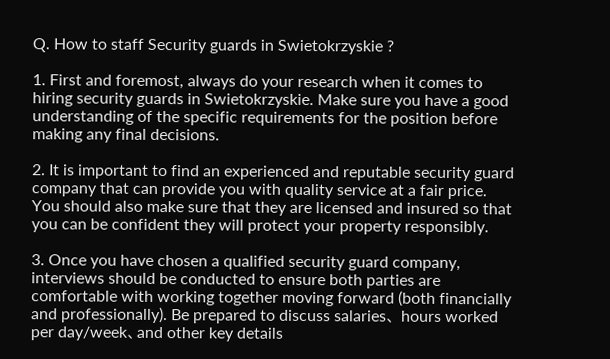Q. How to staff Security guards in Swietokrzyskie ?

1. First and foremost, always do your research when it comes to hiring security guards in Swietokrzyskie. Make sure you have a good understanding of the specific requirements for the position before making any final decisions.

2. It is important to find an experienced and reputable security guard company that can provide you with quality service at a fair price. You should also make sure that they are licensed and insured so that you can be confident they will protect your property responsibly.

3. Once you have chosen a qualified security guard company, interviews should be conducted to ensure both parties are comfortable with working together moving forward (both financially and professionally). Be prepared to discuss salaries、 hours worked per day/week、and other key details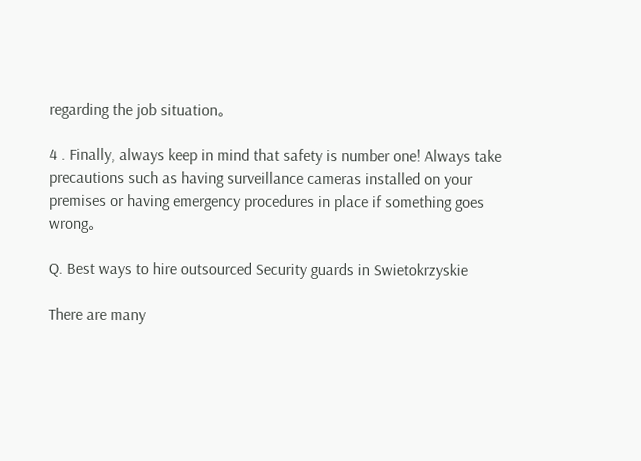regarding the job situation。

4 . Finally, always keep in mind that safety is number one! Always take precautions such as having surveillance cameras installed on your premises or having emergency procedures in place if something goes wrong。

Q. Best ways to hire outsourced Security guards in Swietokrzyskie

There are many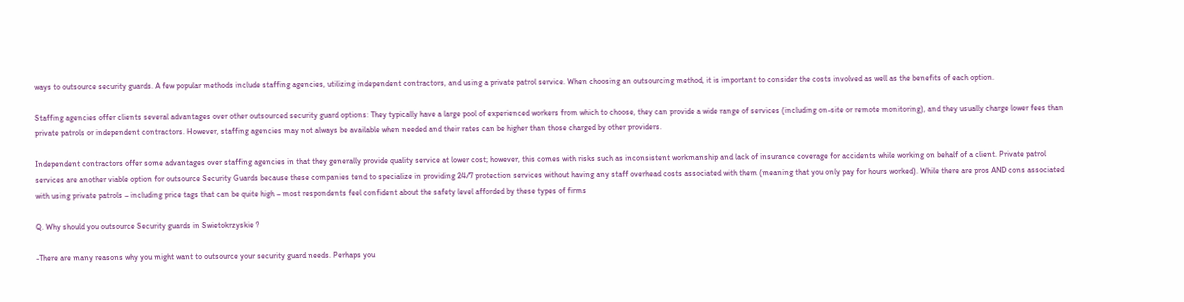ways to outsource security guards. A few popular methods include staffing agencies, utilizing independent contractors, and using a private patrol service. When choosing an outsourcing method, it is important to consider the costs involved as well as the benefits of each option.

Staffing agencies offer clients several advantages over other outsourced security guard options: They typically have a large pool of experienced workers from which to choose, they can provide a wide range of services (including on-site or remote monitoring), and they usually charge lower fees than private patrols or independent contractors. However, staffing agencies may not always be available when needed and their rates can be higher than those charged by other providers.

Independent contractors offer some advantages over staffing agencies in that they generally provide quality service at lower cost; however, this comes with risks such as inconsistent workmanship and lack of insurance coverage for accidents while working on behalf of a client. Private patrol services are another viable option for outsource Security Guards because these companies tend to specialize in providing 24/7 protection services without having any staff overhead costs associated with them (meaning that you only pay for hours worked). While there are pros AND cons associated with using private patrols – including price tags that can be quite high – most respondents feel confident about the safety level afforded by these types of firms

Q. Why should you outsource Security guards in Swietokrzyskie ?

-There are many reasons why you might want to outsource your security guard needs. Perhaps you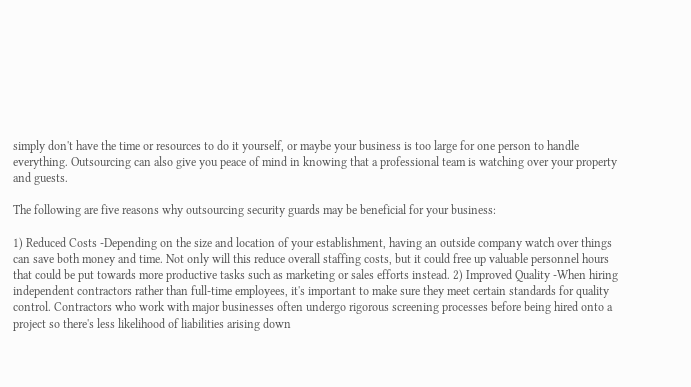simply don't have the time or resources to do it yourself, or maybe your business is too large for one person to handle everything. Outsourcing can also give you peace of mind in knowing that a professional team is watching over your property and guests.

The following are five reasons why outsourcing security guards may be beneficial for your business:

1) Reduced Costs -Depending on the size and location of your establishment, having an outside company watch over things can save both money and time. Not only will this reduce overall staffing costs, but it could free up valuable personnel hours that could be put towards more productive tasks such as marketing or sales efforts instead. 2) Improved Quality -When hiring independent contractors rather than full-time employees, it's important to make sure they meet certain standards for quality control. Contractors who work with major businesses often undergo rigorous screening processes before being hired onto a project so there's less likelihood of liabilities arising down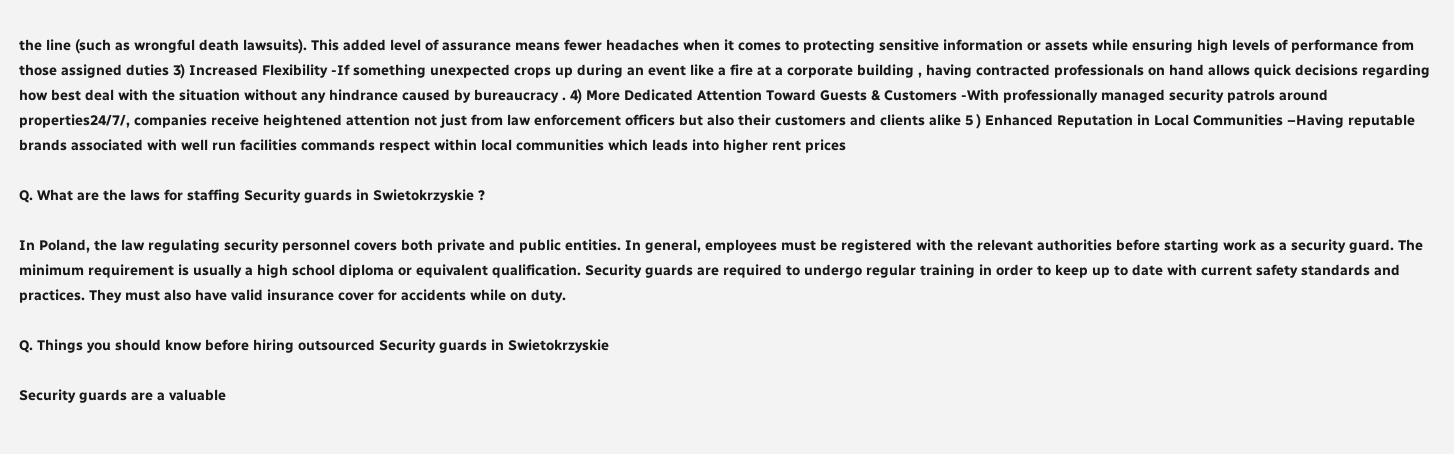the line (such as wrongful death lawsuits). This added level of assurance means fewer headaches when it comes to protecting sensitive information or assets while ensuring high levels of performance from those assigned duties 3) Increased Flexibility -If something unexpected crops up during an event like a fire at a corporate building , having contracted professionals on hand allows quick decisions regarding how best deal with the situation without any hindrance caused by bureaucracy . 4) More Dedicated Attention Toward Guests & Customers -With professionally managed security patrols around properties24/7/, companies receive heightened attention not just from law enforcement officers but also their customers and clients alike 5 ) Enhanced Reputation in Local Communities –Having reputable brands associated with well run facilities commands respect within local communities which leads into higher rent prices

Q. What are the laws for staffing Security guards in Swietokrzyskie ?

In Poland, the law regulating security personnel covers both private and public entities. In general, employees must be registered with the relevant authorities before starting work as a security guard. The minimum requirement is usually a high school diploma or equivalent qualification. Security guards are required to undergo regular training in order to keep up to date with current safety standards and practices. They must also have valid insurance cover for accidents while on duty.

Q. Things you should know before hiring outsourced Security guards in Swietokrzyskie

Security guards are a valuable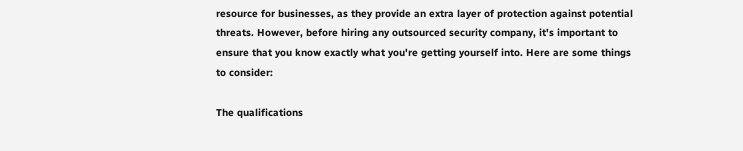resource for businesses, as they provide an extra layer of protection against potential threats. However, before hiring any outsourced security company, it's important to ensure that you know exactly what you're getting yourself into. Here are some things to consider:

The qualifications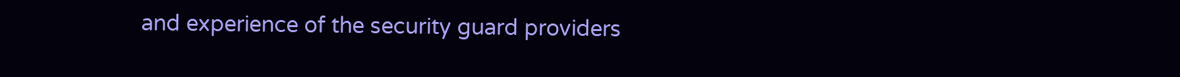and experience of the security guard providers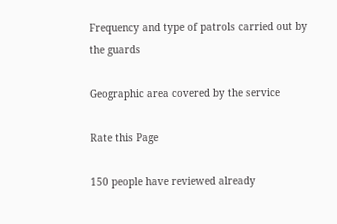Frequency and type of patrols carried out by the guards

Geographic area covered by the service

Rate this Page

150 people have reviewed already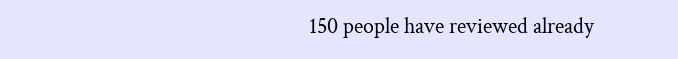150 people have reviewed already